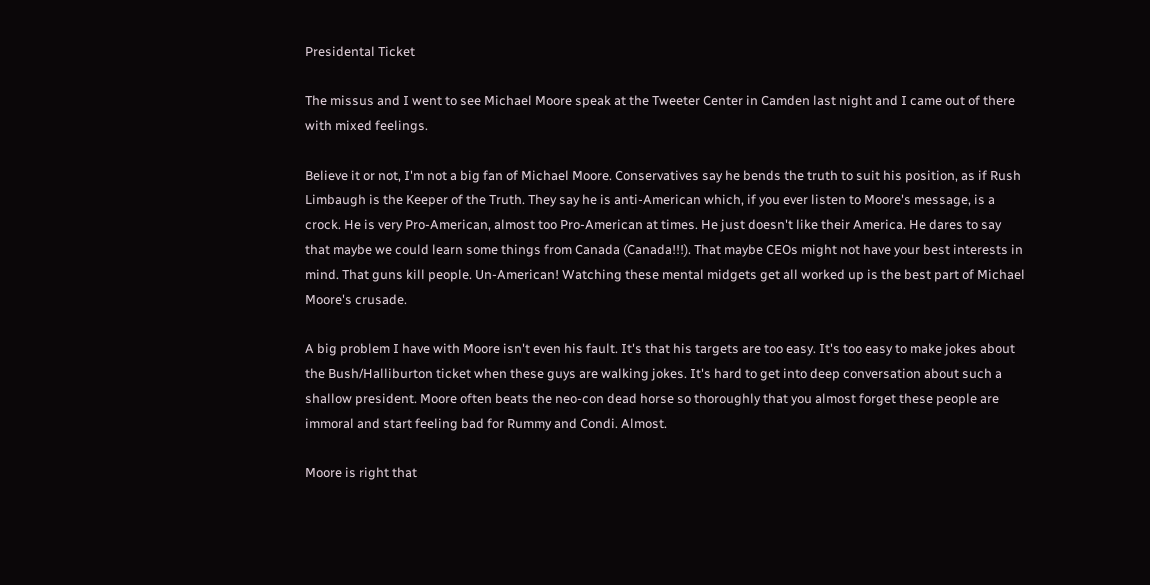Presidental Ticket

The missus and I went to see Michael Moore speak at the Tweeter Center in Camden last night and I came out of there with mixed feelings.

Believe it or not, I'm not a big fan of Michael Moore. Conservatives say he bends the truth to suit his position, as if Rush Limbaugh is the Keeper of the Truth. They say he is anti-American which, if you ever listen to Moore's message, is a crock. He is very Pro-American, almost too Pro-American at times. He just doesn't like their America. He dares to say that maybe we could learn some things from Canada (Canada!!!). That maybe CEOs might not have your best interests in mind. That guns kill people. Un-American! Watching these mental midgets get all worked up is the best part of Michael Moore's crusade.

A big problem I have with Moore isn't even his fault. It's that his targets are too easy. It's too easy to make jokes about the Bush/Halliburton ticket when these guys are walking jokes. It's hard to get into deep conversation about such a shallow president. Moore often beats the neo-con dead horse so thoroughly that you almost forget these people are immoral and start feeling bad for Rummy and Condi. Almost.

Moore is right that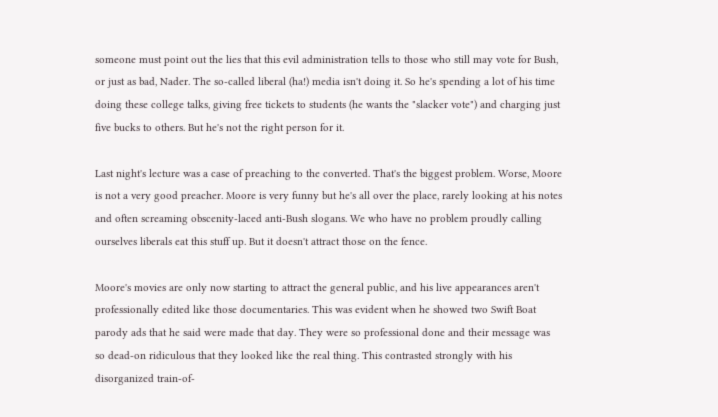someone must point out the lies that this evil administration tells to those who still may vote for Bush, or just as bad, Nader. The so-called liberal (ha!) media isn't doing it. So he's spending a lot of his time doing these college talks, giving free tickets to students (he wants the "slacker vote") and charging just five bucks to others. But he's not the right person for it.

Last night's lecture was a case of preaching to the converted. That's the biggest problem. Worse, Moore is not a very good preacher. Moore is very funny but he's all over the place, rarely looking at his notes and often screaming obscenity-laced anti-Bush slogans. We who have no problem proudly calling ourselves liberals eat this stuff up. But it doesn't attract those on the fence.

Moore's movies are only now starting to attract the general public, and his live appearances aren't professionally edited like those documentaries. This was evident when he showed two Swift Boat parody ads that he said were made that day. They were so professional done and their message was so dead-on ridiculous that they looked like the real thing. This contrasted strongly with his disorganized train-of-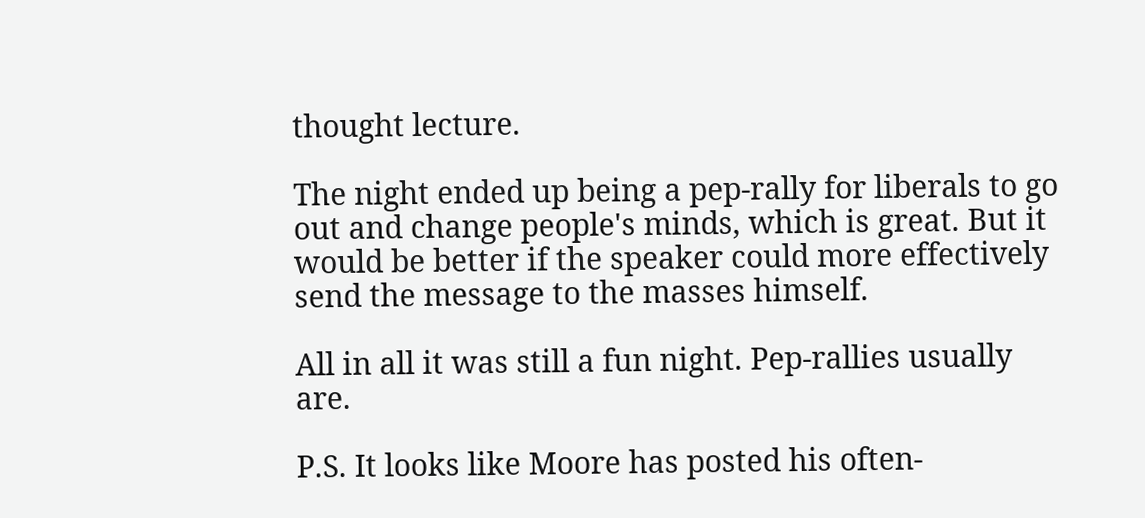thought lecture.

The night ended up being a pep-rally for liberals to go out and change people's minds, which is great. But it would be better if the speaker could more effectively send the message to the masses himself.

All in all it was still a fun night. Pep-rallies usually are.

P.S. It looks like Moore has posted his often-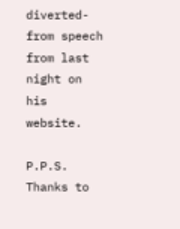diverted-from speech from last night on his website.

P.P.S. Thanks to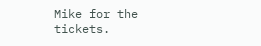Mike for the tickets.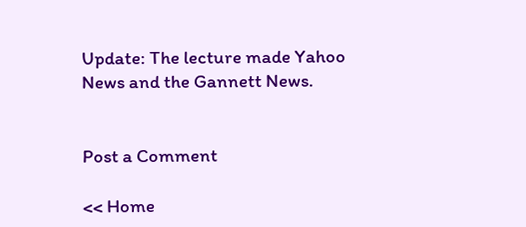Update: The lecture made Yahoo News and the Gannett News.


Post a Comment

<< Home